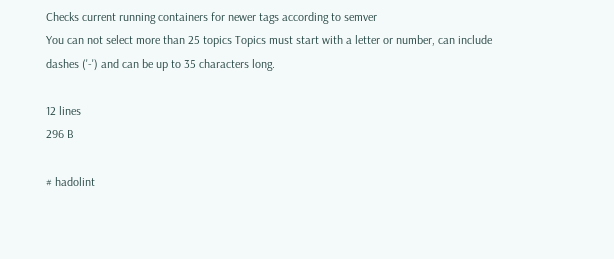Checks current running containers for newer tags according to semver
You can not select more than 25 topics Topics must start with a letter or number, can include dashes ('-') and can be up to 35 characters long.

12 lines
296 B

# hadolint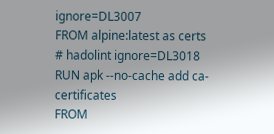ignore=DL3007
FROM alpine:latest as certs
# hadolint ignore=DL3018
RUN apk --no-cache add ca-certificates
FROM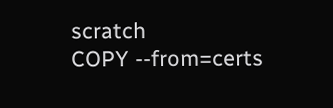scratch
COPY --from=certs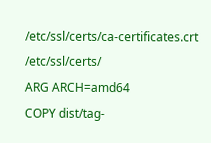/etc/ssl/certs/ca-certificates.crt /etc/ssl/certs/
ARG ARCH=amd64
COPY dist/tag-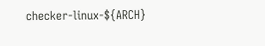checker-linux-${ARCH}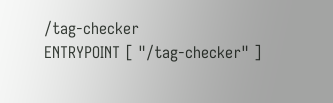/tag-checker
ENTRYPOINT [ "/tag-checker" ]